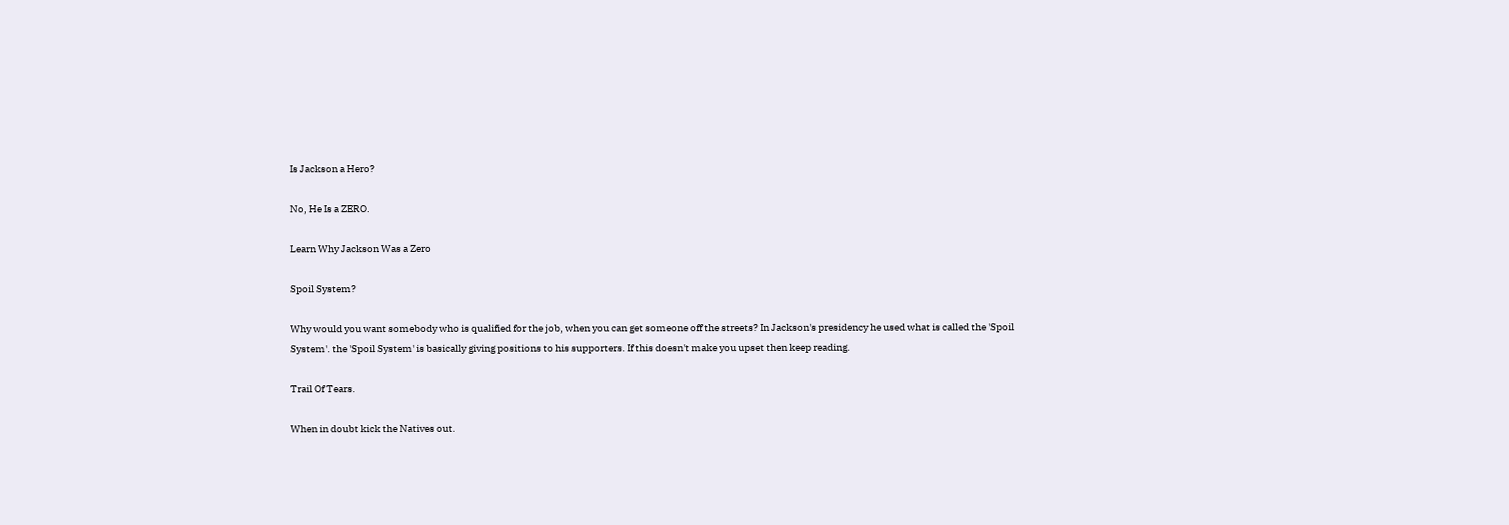Is Jackson a Hero?

No, He Is a ZERO.

Learn Why Jackson Was a Zero

Spoil System?

Why would you want somebody who is qualified for the job, when you can get someone off the streets? In Jackson's presidency he used what is called the 'Spoil System'. the 'Spoil System' is basically giving positions to his supporters. If this doesn't make you upset then keep reading.

Trail Of Tears.

When in doubt kick the Natives out.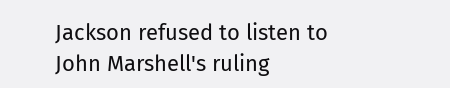Jackson refused to listen to John Marshell's ruling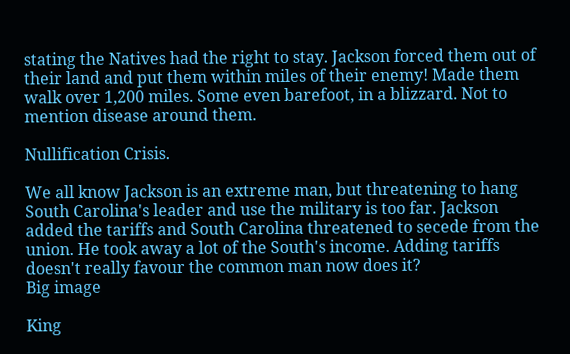stating the Natives had the right to stay. Jackson forced them out of their land and put them within miles of their enemy! Made them walk over 1,200 miles. Some even barefoot, in a blizzard. Not to mention disease around them.

Nullification Crisis.

We all know Jackson is an extreme man, but threatening to hang South Carolina's leader and use the military is too far. Jackson added the tariffs and South Carolina threatened to secede from the union. He took away a lot of the South's income. Adding tariffs doesn't really favour the common man now does it?
Big image

King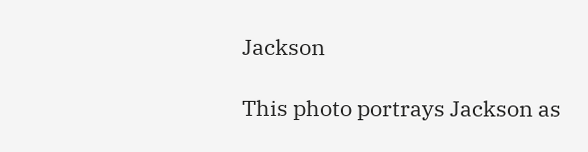Jackson

This photo portrays Jackson as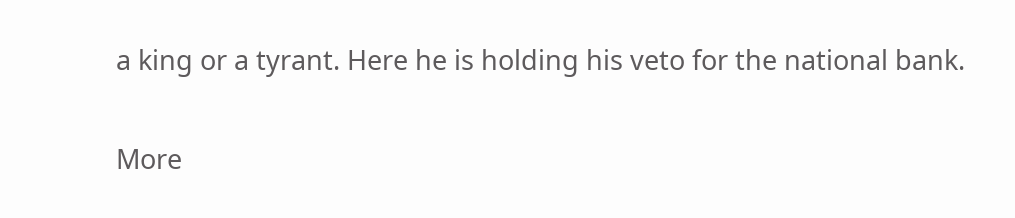a king or a tyrant. Here he is holding his veto for the national bank.

More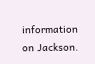information on Jackson.